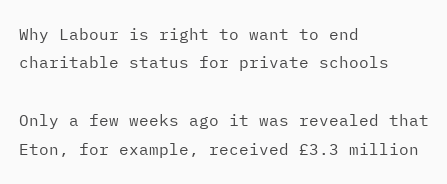Why Labour is right to want to end charitable status for private schools

Only a few weeks ago it was revealed that Eton, for example, received £3.3 million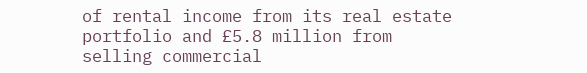of rental income from its real estate portfolio and £5.8 million from selling commercial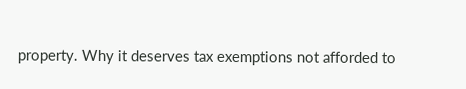property. Why it deserves tax exemptions not afforded to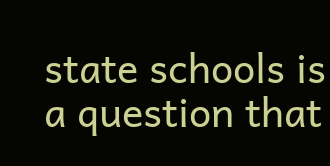state schools is a question that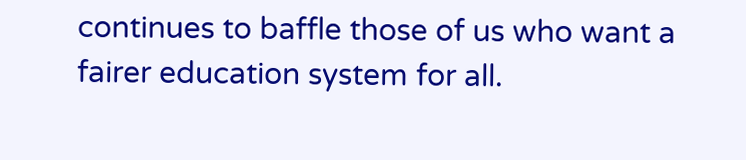continues to baffle those of us who want a fairer education system for all.